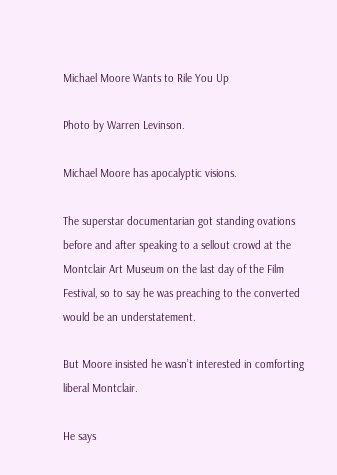Michael Moore Wants to Rile You Up

Photo by Warren Levinson.

Michael Moore has apocalyptic visions.

The superstar documentarian got standing ovations before and after speaking to a sellout crowd at the Montclair Art Museum on the last day of the Film Festival, so to say he was preaching to the converted would be an understatement.

But Moore insisted he wasn’t interested in comforting liberal Montclair.

He says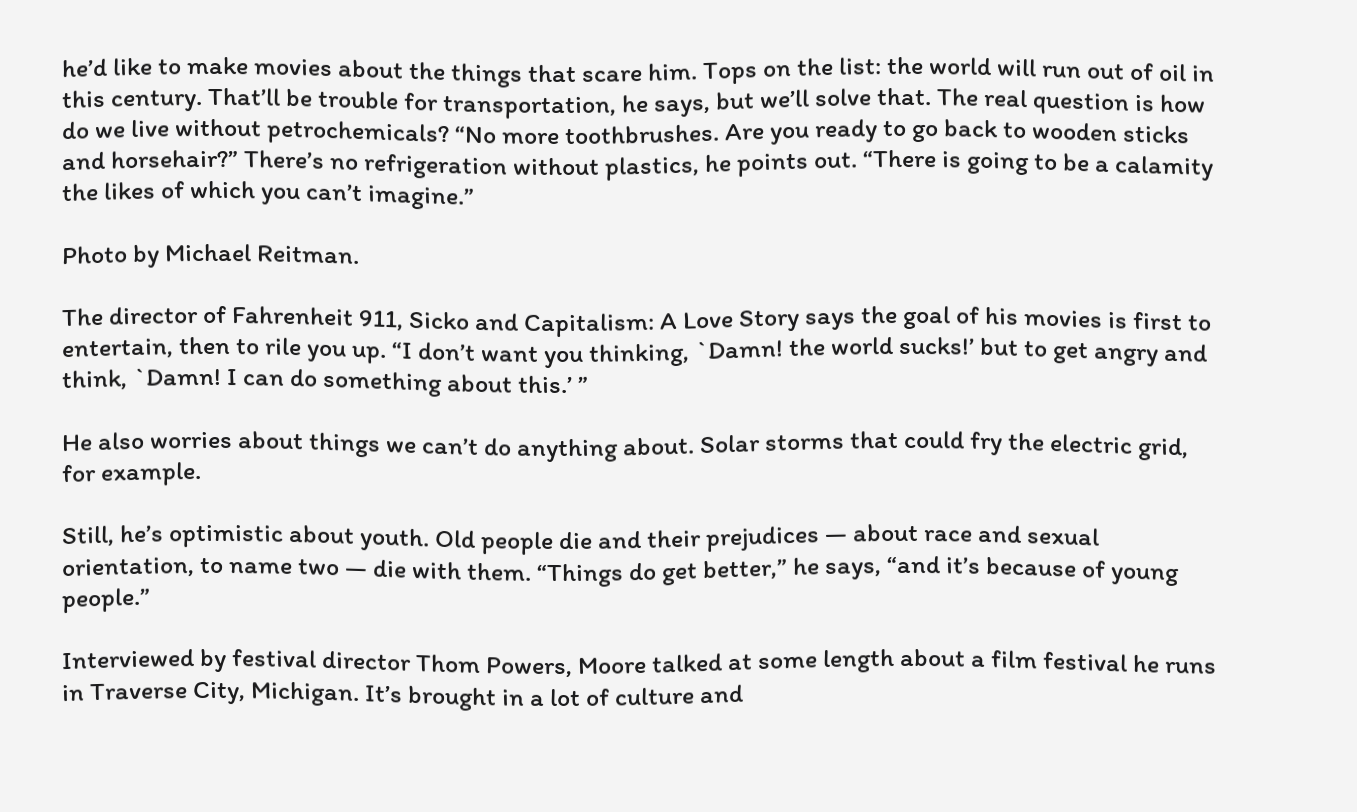he’d like to make movies about the things that scare him. Tops on the list: the world will run out of oil in this century. That’ll be trouble for transportation, he says, but we’ll solve that. The real question is how do we live without petrochemicals? “No more toothbrushes. Are you ready to go back to wooden sticks and horsehair?” There’s no refrigeration without plastics, he points out. “There is going to be a calamity the likes of which you can’t imagine.”

Photo by Michael Reitman.

The director of Fahrenheit 911, Sicko and Capitalism: A Love Story says the goal of his movies is first to entertain, then to rile you up. “I don’t want you thinking, `Damn! the world sucks!’ but to get angry and think, `Damn! I can do something about this.’ ”

He also worries about things we can’t do anything about. Solar storms that could fry the electric grid, for example.

Still, he’s optimistic about youth. Old people die and their prejudices — about race and sexual orientation, to name two — die with them. “Things do get better,” he says, “and it’s because of young people.”

Interviewed by festival director Thom Powers, Moore talked at some length about a film festival he runs in Traverse City, Michigan. It’s brought in a lot of culture and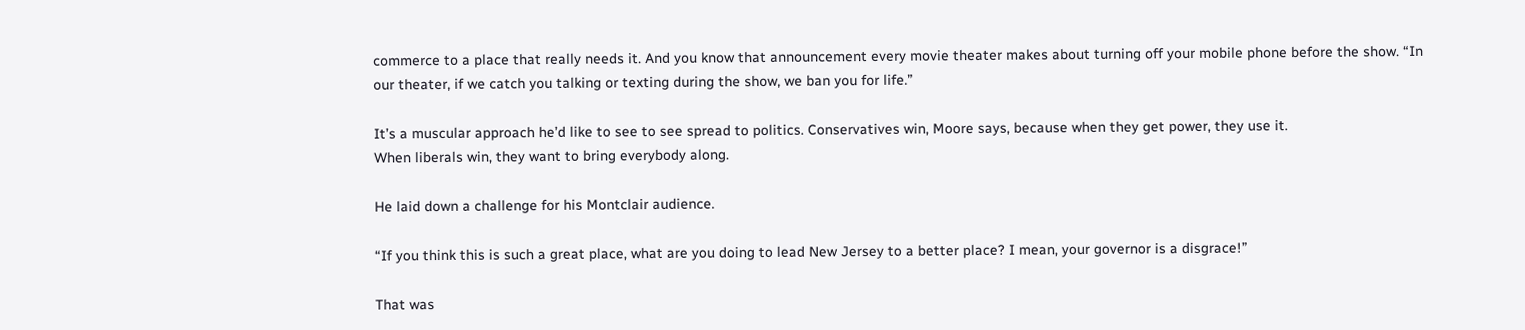commerce to a place that really needs it. And you know that announcement every movie theater makes about turning off your mobile phone before the show. “In our theater, if we catch you talking or texting during the show, we ban you for life.”

It’s a muscular approach he’d like to see to see spread to politics. Conservatives win, Moore says, because when they get power, they use it.
When liberals win, they want to bring everybody along.

He laid down a challenge for his Montclair audience.

“If you think this is such a great place, what are you doing to lead New Jersey to a better place? I mean, your governor is a disgrace!”

That was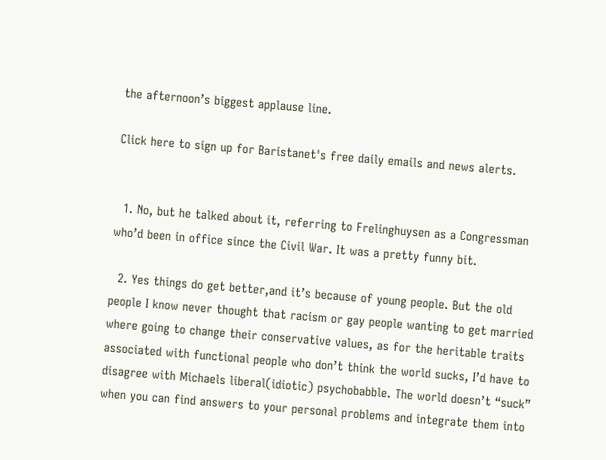the afternoon’s biggest applause line.

Click here to sign up for Baristanet's free daily emails and news alerts.


  1. No, but he talked about it, referring to Frelinghuysen as a Congressman who’d been in office since the Civil War. It was a pretty funny bit.

  2. Yes things do get better,and it’s because of young people. But the old people I know never thought that racism or gay people wanting to get married where going to change their conservative values, as for the heritable traits associated with functional people who don’t think the world sucks, I’d have to disagree with Michaels liberal(idiotic) psychobabble. The world doesn’t “suck” when you can find answers to your personal problems and integrate them into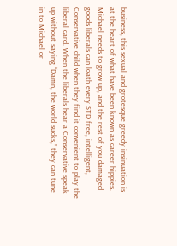business, this sexual and grotesque greedy insinuation is at the heart of what have been known as career hippies. Michael needs to grow up, and the rest of you damaged goods liberals can loath every STD free, intelligent, Conservative child when they find it convenient to play the liberal card. When the liberals hear a Conservative speak up without saying “Damn, the world sucks,” they can tune in to Michael or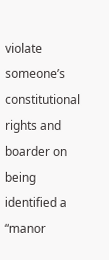violate someone’s constitutional rights and boarder on being identified a “manor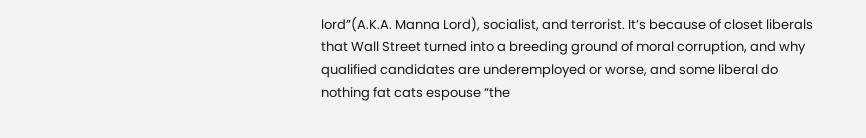lord”(A.K.A. Manna Lord), socialist, and terrorist. It’s because of closet liberals that Wall Street turned into a breeding ground of moral corruption, and why qualified candidates are underemployed or worse, and some liberal do nothing fat cats espouse “the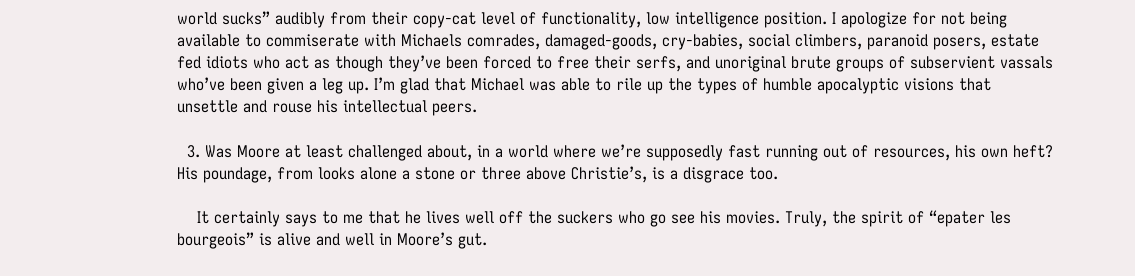world sucks” audibly from their copy-cat level of functionality, low intelligence position. I apologize for not being available to commiserate with Michaels comrades, damaged-goods, cry-babies, social climbers, paranoid posers, estate fed idiots who act as though they’ve been forced to free their serfs, and unoriginal brute groups of subservient vassals who’ve been given a leg up. I’m glad that Michael was able to rile up the types of humble apocalyptic visions that unsettle and rouse his intellectual peers.

  3. Was Moore at least challenged about, in a world where we’re supposedly fast running out of resources, his own heft? His poundage, from looks alone a stone or three above Christie’s, is a disgrace too.

    It certainly says to me that he lives well off the suckers who go see his movies. Truly, the spirit of “epater les bourgeois” is alive and well in Moore’s gut.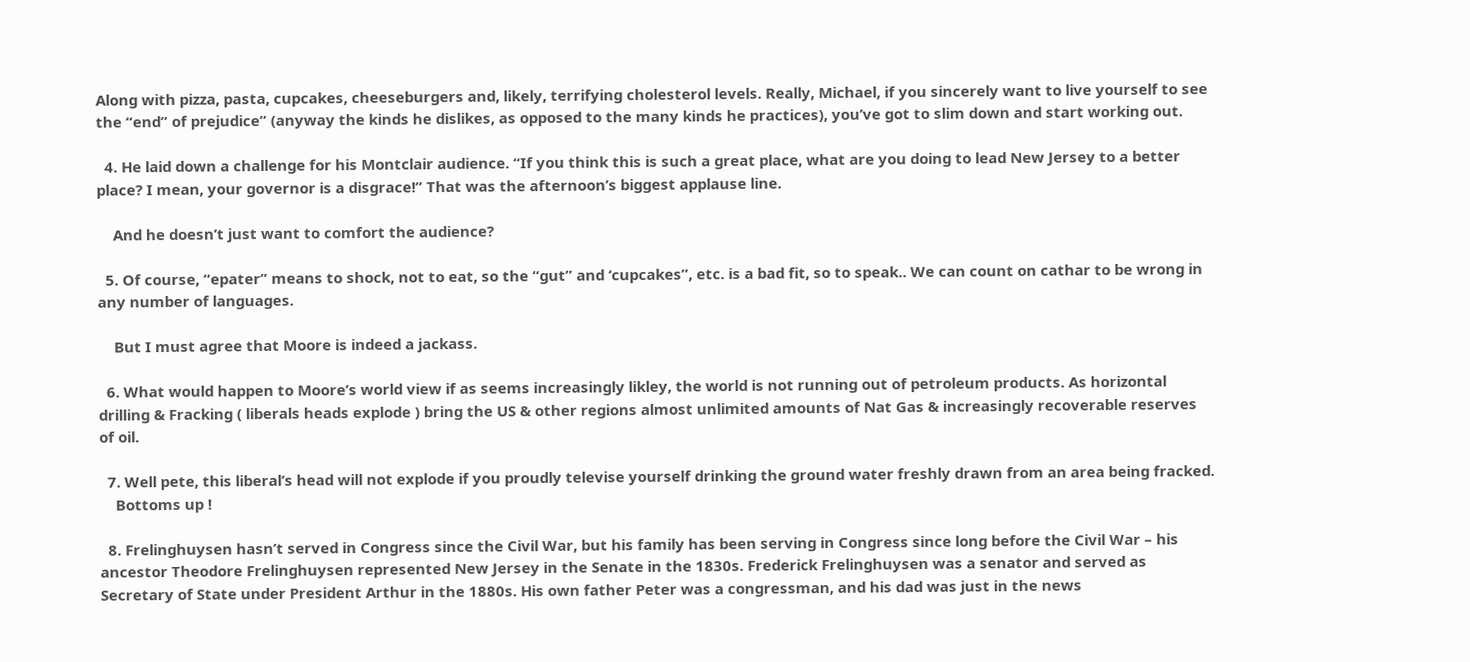Along with pizza, pasta, cupcakes, cheeseburgers and, likely, terrifying cholesterol levels. Really, Michael, if you sincerely want to live yourself to see the “end” of prejudice” (anyway the kinds he dislikes, as opposed to the many kinds he practices), you’ve got to slim down and start working out.

  4. He laid down a challenge for his Montclair audience. “If you think this is such a great place, what are you doing to lead New Jersey to a better place? I mean, your governor is a disgrace!” That was the afternoon’s biggest applause line.

    And he doesn’t just want to comfort the audience?

  5. Of course, “epater” means to shock, not to eat, so the “gut” and ‘cupcakes”, etc. is a bad fit, so to speak.. We can count on cathar to be wrong in any number of languages.

    But I must agree that Moore is indeed a jackass.

  6. What would happen to Moore’s world view if as seems increasingly likley, the world is not running out of petroleum products. As horizontal drilling & Fracking ( liberals heads explode ) bring the US & other regions almost unlimited amounts of Nat Gas & increasingly recoverable reserves of oil.

  7. Well pete, this liberal’s head will not explode if you proudly televise yourself drinking the ground water freshly drawn from an area being fracked.
    Bottoms up !

  8. Frelinghuysen hasn’t served in Congress since the Civil War, but his family has been serving in Congress since long before the Civil War – his ancestor Theodore Frelinghuysen represented New Jersey in the Senate in the 1830s. Frederick Frelinghuysen was a senator and served as Secretary of State under President Arthur in the 1880s. His own father Peter was a congressman, and his dad was just in the news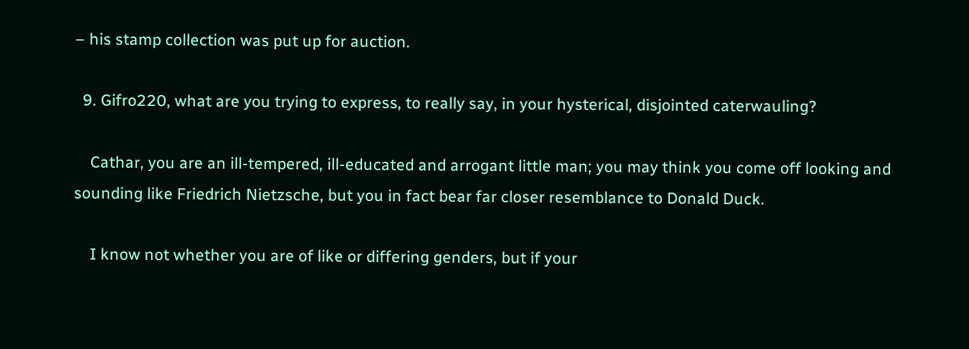– his stamp collection was put up for auction.

  9. Gifro220, what are you trying to express, to really say, in your hysterical, disjointed caterwauling?

    Cathar, you are an ill-tempered, ill-educated and arrogant little man; you may think you come off looking and sounding like Friedrich Nietzsche, but you in fact bear far closer resemblance to Donald Duck.

    I know not whether you are of like or differing genders, but if your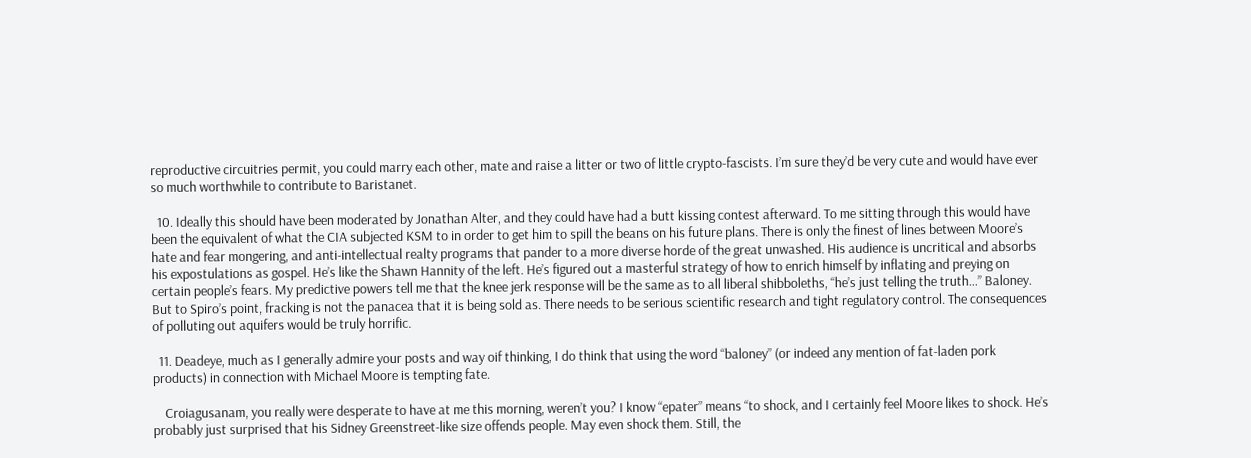reproductive circuitries permit, you could marry each other, mate and raise a litter or two of little crypto-fascists. I’m sure they’d be very cute and would have ever so much worthwhile to contribute to Baristanet.

  10. Ideally this should have been moderated by Jonathan Alter, and they could have had a butt kissing contest afterward. To me sitting through this would have been the equivalent of what the CIA subjected KSM to in order to get him to spill the beans on his future plans. There is only the finest of lines between Moore’s hate and fear mongering, and anti-intellectual realty programs that pander to a more diverse horde of the great unwashed. His audience is uncritical and absorbs his expostulations as gospel. He’s like the Shawn Hannity of the left. He’s figured out a masterful strategy of how to enrich himself by inflating and preying on certain people’s fears. My predictive powers tell me that the knee jerk response will be the same as to all liberal shibboleths, “he’s just telling the truth…” Baloney. But to Spiro’s point, fracking is not the panacea that it is being sold as. There needs to be serious scientific research and tight regulatory control. The consequences of polluting out aquifers would be truly horrific.

  11. Deadeye, much as I generally admire your posts and way oif thinking, I do think that using the word “baloney” (or indeed any mention of fat-laden pork products) in connection with Michael Moore is tempting fate.

    Croiagusanam, you really were desperate to have at me this morning, weren’t you? I know “epater” means “to shock, and I certainly feel Moore likes to shock. He’s probably just surprised that his Sidney Greenstreet-like size offends people. May even shock them. Still, the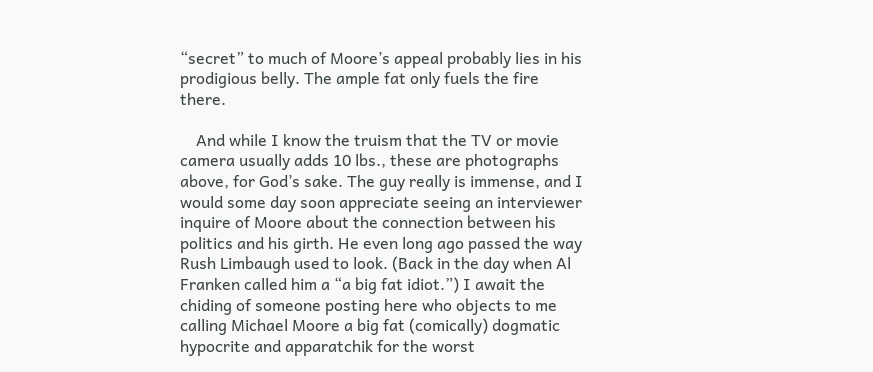“secret” to much of Moore’s appeal probably lies in his prodigious belly. The ample fat only fuels the fire there.

    And while I know the truism that the TV or movie camera usually adds 10 lbs., these are photographs above, for God’s sake. The guy really is immense, and I would some day soon appreciate seeing an interviewer inquire of Moore about the connection between his politics and his girth. He even long ago passed the way Rush Limbaugh used to look. (Back in the day when Al Franken called him a “a big fat idiot.”) I await the chiding of someone posting here who objects to me calling Michael Moore a big fat (comically) dogmatic hypocrite and apparatchik for the worst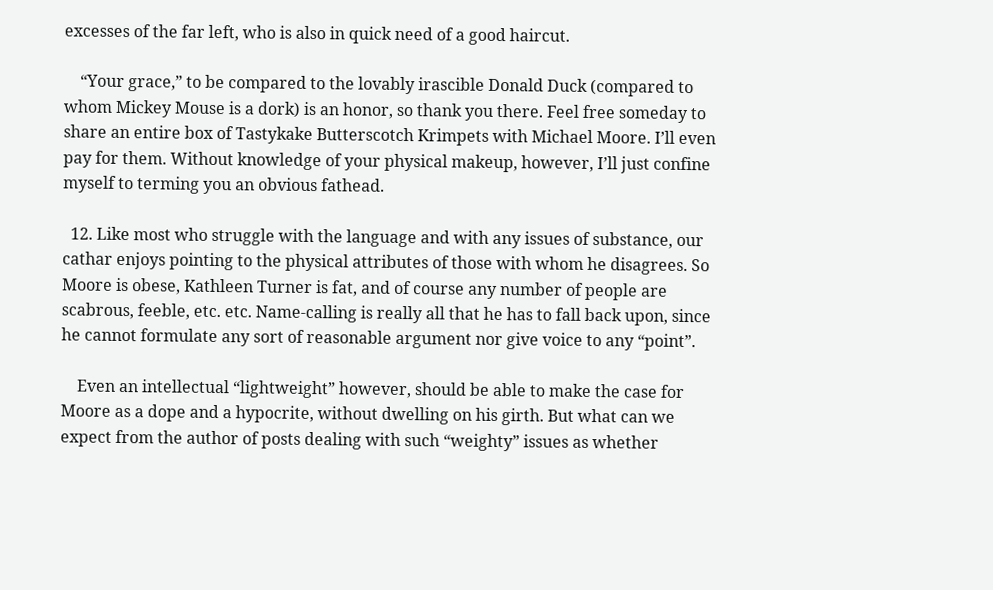excesses of the far left, who is also in quick need of a good haircut.

    “Your grace,” to be compared to the lovably irascible Donald Duck (compared to whom Mickey Mouse is a dork) is an honor, so thank you there. Feel free someday to share an entire box of Tastykake Butterscotch Krimpets with Michael Moore. I’ll even pay for them. Without knowledge of your physical makeup, however, I’ll just confine myself to terming you an obvious fathead.

  12. Like most who struggle with the language and with any issues of substance, our cathar enjoys pointing to the physical attributes of those with whom he disagrees. So Moore is obese, Kathleen Turner is fat, and of course any number of people are scabrous, feeble, etc. etc. Name-calling is really all that he has to fall back upon, since he cannot formulate any sort of reasonable argument nor give voice to any “point”.

    Even an intellectual “lightweight” however, should be able to make the case for Moore as a dope and a hypocrite, without dwelling on his girth. But what can we expect from the author of posts dealing with such “weighty” issues as whether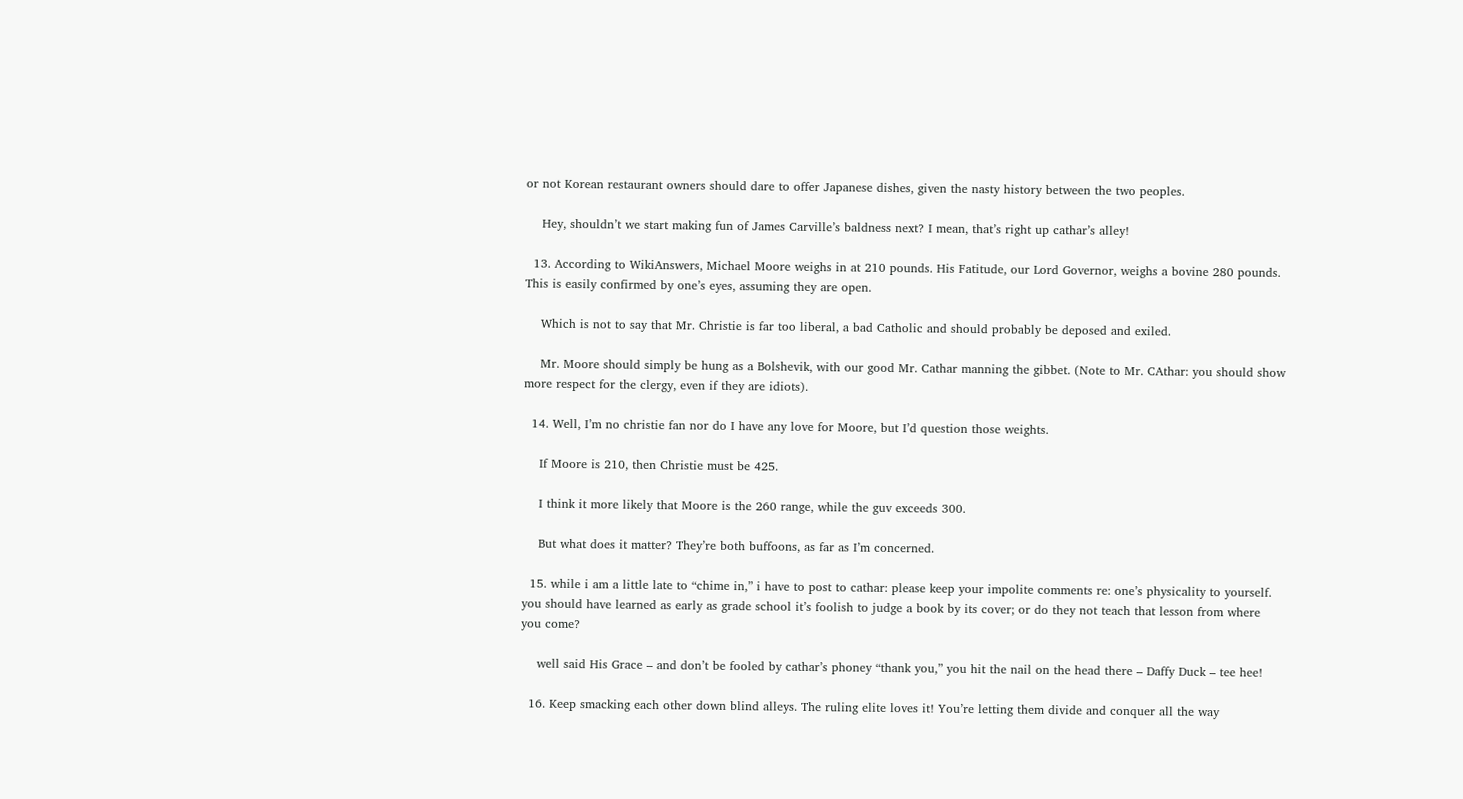or not Korean restaurant owners should dare to offer Japanese dishes, given the nasty history between the two peoples.

    Hey, shouldn’t we start making fun of James Carville’s baldness next? I mean, that’s right up cathar’s alley!

  13. According to WikiAnswers, Michael Moore weighs in at 210 pounds. His Fatitude, our Lord Governor, weighs a bovine 280 pounds. This is easily confirmed by one’s eyes, assuming they are open.

    Which is not to say that Mr. Christie is far too liberal, a bad Catholic and should probably be deposed and exiled.

    Mr. Moore should simply be hung as a Bolshevik, with our good Mr. Cathar manning the gibbet. (Note to Mr. CAthar: you should show more respect for the clergy, even if they are idiots).

  14. Well, I’m no christie fan nor do I have any love for Moore, but I’d question those weights.

    If Moore is 210, then Christie must be 425.

    I think it more likely that Moore is the 260 range, while the guv exceeds 300.

    But what does it matter? They’re both buffoons, as far as I’m concerned.

  15. while i am a little late to “chime in,” i have to post to cathar: please keep your impolite comments re: one’s physicality to yourself. you should have learned as early as grade school it’s foolish to judge a book by its cover; or do they not teach that lesson from where you come?

    well said His Grace – and don’t be fooled by cathar’s phoney “thank you,” you hit the nail on the head there – Daffy Duck – tee hee!

  16. Keep smacking each other down blind alleys. The ruling elite loves it! You’re letting them divide and conquer all the way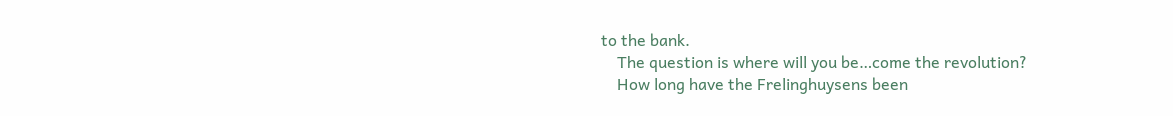to the bank.
    The question is where will you be…come the revolution?
    How long have the Frelinghuysens been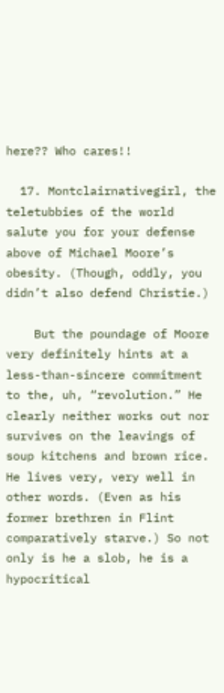here?? Who cares!!

  17. Montclairnativegirl, the teletubbies of the world salute you for your defense above of Michael Moore’s obesity. (Though, oddly, you didn’t also defend Christie.)

    But the poundage of Moore very definitely hints at a less-than-sincere commitment to the, uh, “revolution.” He clearly neither works out nor survives on the leavings of soup kitchens and brown rice. He lives very, very well in other words. (Even as his former brethren in Flint comparatively starve.) So not only is he a slob, he is a hypocritical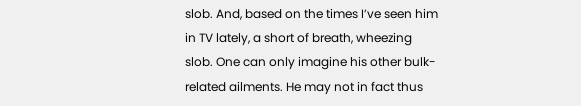slob. And, based on the times I’ve seen him in TV lately, a short of breath, wheezing slob. One can only imagine his other bulk-related ailments. He may not in fact thus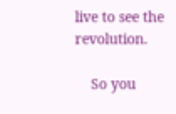live to see the revolution.

    So you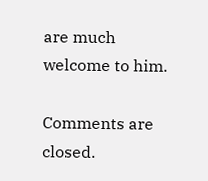are much welcome to him.

Comments are closed.